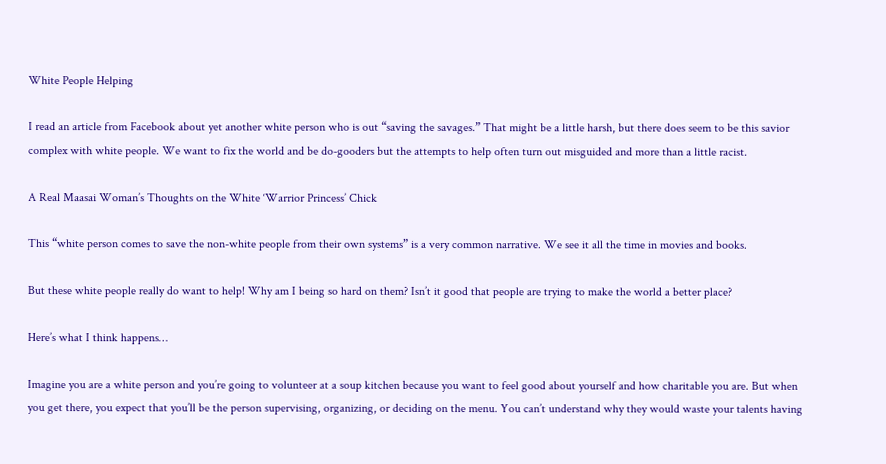White People Helping

I read an article from Facebook about yet another white person who is out “saving the savages.” That might be a little harsh, but there does seem to be this savior complex with white people. We want to fix the world and be do-gooders but the attempts to help often turn out misguided and more than a little racist.

A Real Maasai Woman’s Thoughts on the White ‘Warrior Princess’ Chick

This “white person comes to save the non-white people from their own systems” is a very common narrative. We see it all the time in movies and books.

But these white people really do want to help! Why am I being so hard on them? Isn’t it good that people are trying to make the world a better place?

Here’s what I think happens…

Imagine you are a white person and you’re going to volunteer at a soup kitchen because you want to feel good about yourself and how charitable you are. But when you get there, you expect that you’ll be the person supervising, organizing, or deciding on the menu. You can’t understand why they would waste your talents having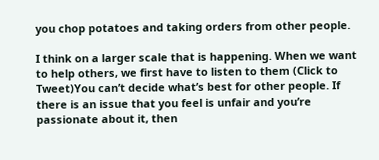you chop potatoes and taking orders from other people.

I think on a larger scale that is happening. When we want to help others, we first have to listen to them (Click to Tweet)You can’t decide what’s best for other people. If there is an issue that you feel is unfair and you’re passionate about it, then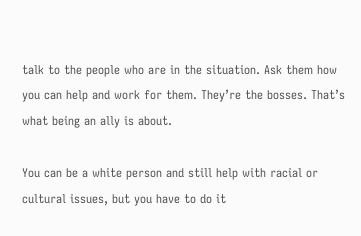talk to the people who are in the situation. Ask them how you can help and work for them. They’re the bosses. That’s what being an ally is about.

You can be a white person and still help with racial or cultural issues, but you have to do it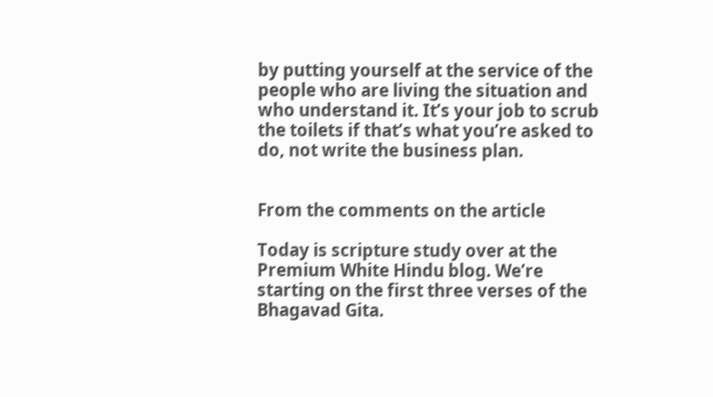by putting yourself at the service of the people who are living the situation and who understand it. It’s your job to scrub the toilets if that’s what you’re asked to do, not write the business plan.


From the comments on the article

Today is scripture study over at the Premium White Hindu blog. We’re starting on the first three verses of the Bhagavad Gita.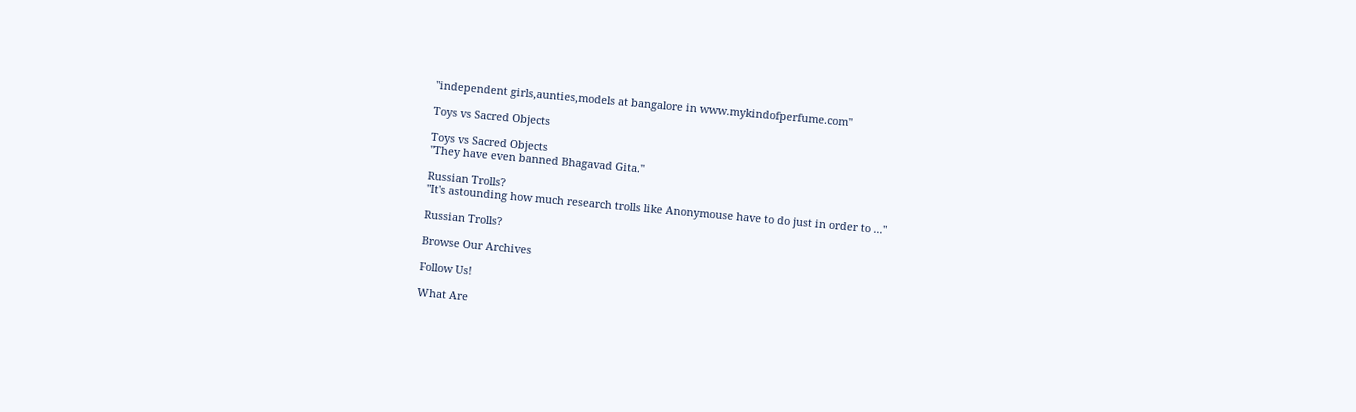"independent girls,aunties,models at bangalore in www.mykindofperfume.com"

Toys vs Sacred Objects

Toys vs Sacred Objects
"They have even banned Bhagavad Gita."

Russian Trolls?
"It's astounding how much research trolls like Anonymouse have to do just in order to ..."

Russian Trolls?

Browse Our Archives

Follow Us!

What Are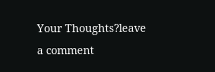Your Thoughts?leave a comment